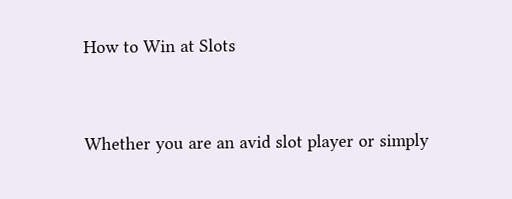How to Win at Slots


Whether you are an avid slot player or simply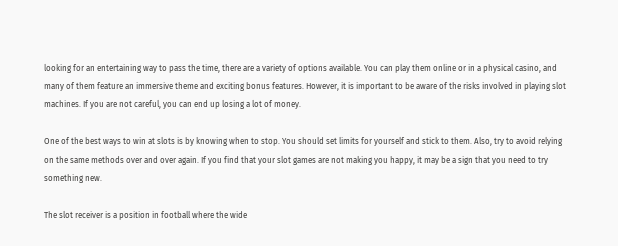looking for an entertaining way to pass the time, there are a variety of options available. You can play them online or in a physical casino, and many of them feature an immersive theme and exciting bonus features. However, it is important to be aware of the risks involved in playing slot machines. If you are not careful, you can end up losing a lot of money.

One of the best ways to win at slots is by knowing when to stop. You should set limits for yourself and stick to them. Also, try to avoid relying on the same methods over and over again. If you find that your slot games are not making you happy, it may be a sign that you need to try something new.

The slot receiver is a position in football where the wide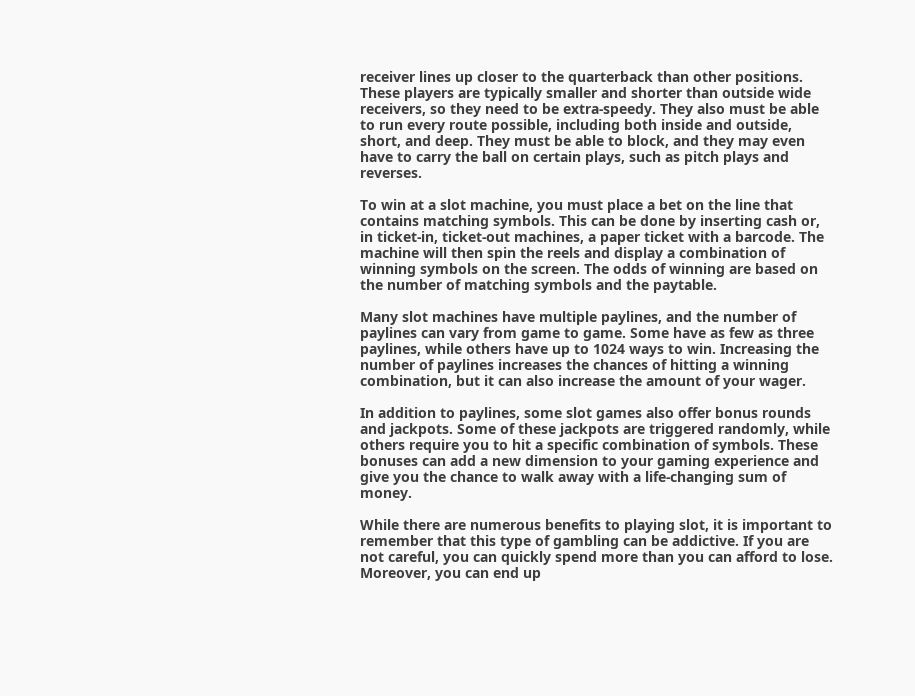receiver lines up closer to the quarterback than other positions. These players are typically smaller and shorter than outside wide receivers, so they need to be extra-speedy. They also must be able to run every route possible, including both inside and outside, short, and deep. They must be able to block, and they may even have to carry the ball on certain plays, such as pitch plays and reverses.

To win at a slot machine, you must place a bet on the line that contains matching symbols. This can be done by inserting cash or, in ticket-in, ticket-out machines, a paper ticket with a barcode. The machine will then spin the reels and display a combination of winning symbols on the screen. The odds of winning are based on the number of matching symbols and the paytable.

Many slot machines have multiple paylines, and the number of paylines can vary from game to game. Some have as few as three paylines, while others have up to 1024 ways to win. Increasing the number of paylines increases the chances of hitting a winning combination, but it can also increase the amount of your wager.

In addition to paylines, some slot games also offer bonus rounds and jackpots. Some of these jackpots are triggered randomly, while others require you to hit a specific combination of symbols. These bonuses can add a new dimension to your gaming experience and give you the chance to walk away with a life-changing sum of money.

While there are numerous benefits to playing slot, it is important to remember that this type of gambling can be addictive. If you are not careful, you can quickly spend more than you can afford to lose. Moreover, you can end up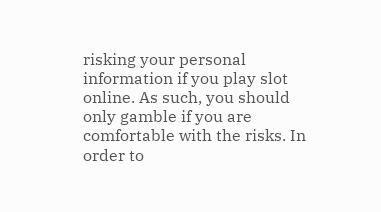risking your personal information if you play slot online. As such, you should only gamble if you are comfortable with the risks. In order to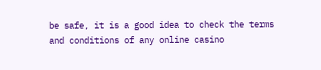be safe, it is a good idea to check the terms and conditions of any online casino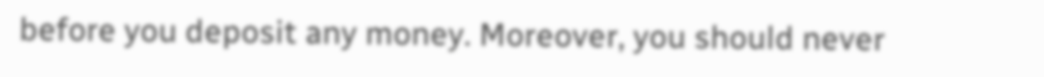before you deposit any money. Moreover, you should never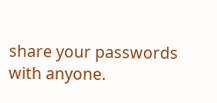share your passwords with anyone.